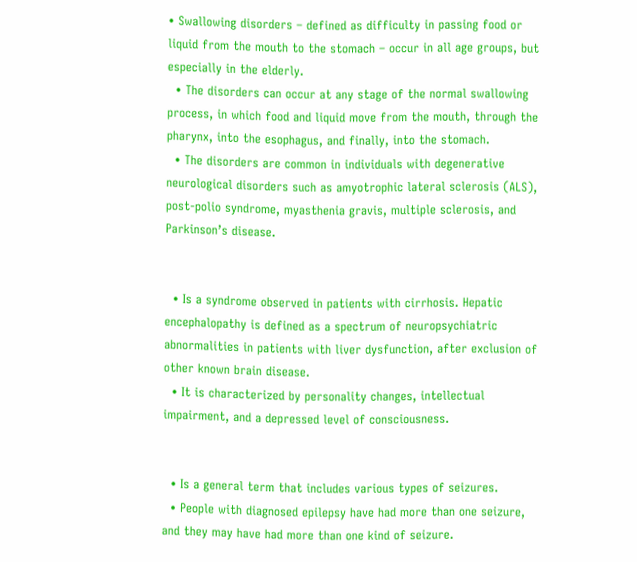• Swallowing disorders – defined as difficulty in passing food or liquid from the mouth to the stomach – occur in all age groups, but especially in the elderly.
  • The disorders can occur at any stage of the normal swallowing process, in which food and liquid move from the mouth, through the pharynx, into the esophagus, and finally, into the stomach.
  • The disorders are common in individuals with degenerative neurological disorders such as amyotrophic lateral sclerosis (ALS), post-polio syndrome, myasthenia gravis, multiple sclerosis, and Parkinson’s disease.


  • Is a syndrome observed in patients with cirrhosis. Hepatic encephalopathy is defined as a spectrum of neuropsychiatric abnormalities in patients with liver dysfunction, after exclusion of other known brain disease.
  • It is characterized by personality changes, intellectual impairment, and a depressed level of consciousness.


  • Is a general term that includes various types of seizures.
  • People with diagnosed epilepsy have had more than one seizure, and they may have had more than one kind of seizure.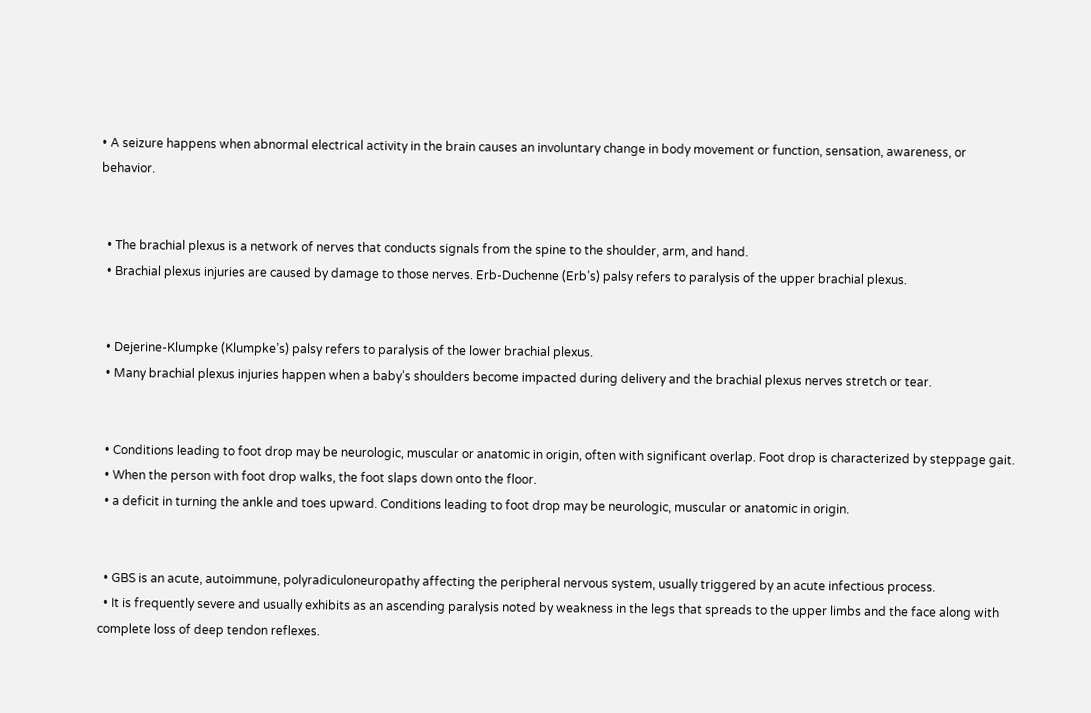• A seizure happens when abnormal electrical activity in the brain causes an involuntary change in body movement or function, sensation, awareness, or behavior.


  • The brachial plexus is a network of nerves that conducts signals from the spine to the shoulder, arm, and hand.
  • Brachial plexus injuries are caused by damage to those nerves. Erb-Duchenne (Erb’s) palsy refers to paralysis of the upper brachial plexus.


  • Dejerine-Klumpke (Klumpke’s) palsy refers to paralysis of the lower brachial plexus.
  • Many brachial plexus injuries happen when a baby’s shoulders become impacted during delivery and the brachial plexus nerves stretch or tear.


  • Conditions leading to foot drop may be neurologic, muscular or anatomic in origin, often with significant overlap. Foot drop is characterized by steppage gait.
  • When the person with foot drop walks, the foot slaps down onto the floor.
  • a deficit in turning the ankle and toes upward. Conditions leading to foot drop may be neurologic, muscular or anatomic in origin.


  • GBS is an acute, autoimmune, polyradiculoneuropathy affecting the peripheral nervous system, usually triggered by an acute infectious process.
  • It is frequently severe and usually exhibits as an ascending paralysis noted by weakness in the legs that spreads to the upper limbs and the face along with complete loss of deep tendon reflexes.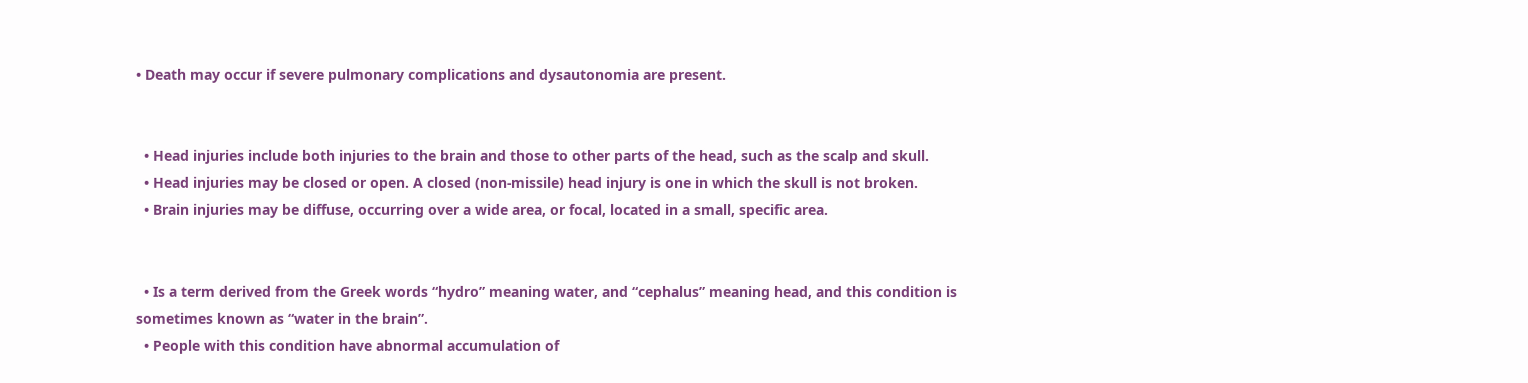• Death may occur if severe pulmonary complications and dysautonomia are present.


  • Head injuries include both injuries to the brain and those to other parts of the head, such as the scalp and skull.
  • Head injuries may be closed or open. A closed (non-missile) head injury is one in which the skull is not broken.
  • Brain injuries may be diffuse, occurring over a wide area, or focal, located in a small, specific area.


  • Is a term derived from the Greek words “hydro” meaning water, and “cephalus” meaning head, and this condition is sometimes known as “water in the brain”.
  • People with this condition have abnormal accumulation of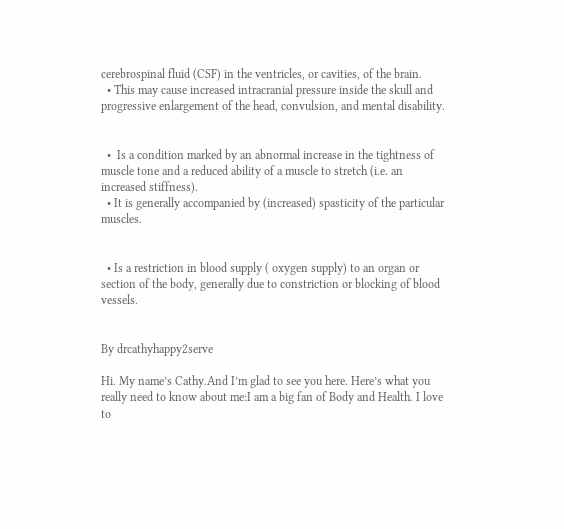cerebrospinal fluid (CSF) in the ventricles, or cavities, of the brain.
  • This may cause increased intracranial pressure inside the skull and progressive enlargement of the head, convulsion, and mental disability.


  •  Is a condition marked by an abnormal increase in the tightness of muscle tone and a reduced ability of a muscle to stretch (i.e. an increased stiffness).
  • It is generally accompanied by (increased) spasticity of the particular muscles.


  • Is a restriction in blood supply ( oxygen supply) to an organ or section of the body, generally due to constriction or blocking of blood vessels.


By drcathyhappy2serve

Hi. My name’s Cathy.And I’m glad to see you here. Here’s what you really need to know about me:I am a big fan of Body and Health. I love to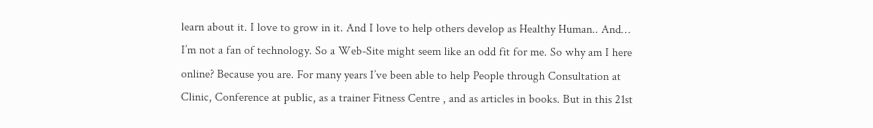learn about it. I love to grow in it. And I love to help others develop as Healthy Human.. And… I’m not a fan of technology. So a Web-Site might seem like an odd fit for me. So why am I here online? Because you are. For many years I’ve been able to help People through Consultation at Clinic, Conference at public, as a trainer Fitness Centre , and as articles in books. But in this 21st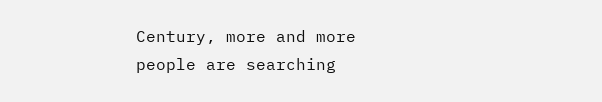Century, more and more people are searching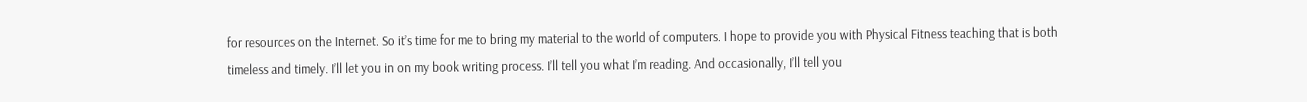for resources on the Internet. So it’s time for me to bring my material to the world of computers. I hope to provide you with Physical Fitness teaching that is both timeless and timely. I’ll let you in on my book writing process. I’ll tell you what I’m reading. And occasionally, I’ll tell you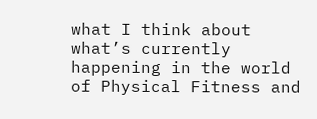what I think about what’s currently happening in the world of Physical Fitness and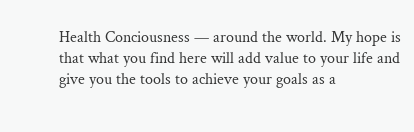Health Conciousness — around the world. My hope is that what you find here will add value to your life and give you the tools to achieve your goals as a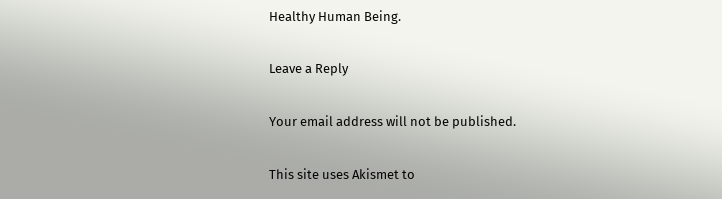Healthy Human Being.

Leave a Reply

Your email address will not be published.

This site uses Akismet to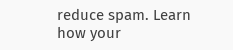reduce spam. Learn how your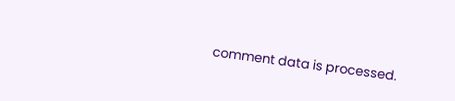comment data is processed.